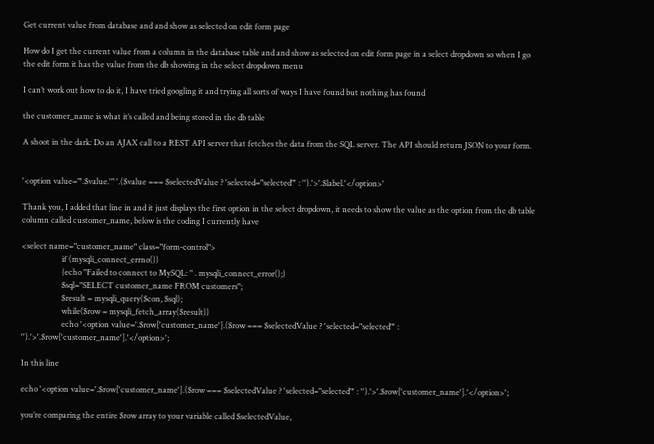Get current value from database and and show as selected on edit form page

How do I get the current value from a column in the database table and and show as selected on edit form page in a select dropdown so when I go the edit form it has the value from the db showing in the select dropdown menu

I can’t work out how to do it, I have tried googling it and trying all sorts of ways I have found but nothing has found

the customer_name is what it’s called and being stored in the db table

A shoot in the dark: Do an AJAX call to a REST API server that fetches the data from the SQL server. The API should return JSON to your form.


'<option value="'.$value.'" '.($value === $selectedValue ? 'selected="selected"' : '').'>'.$label.'</option>'

Thank you, I added that line in and it just displays the first option in the select dropdown, it needs to show the value as the option from the db table column called customer_name, below is the coding I currently have

<select name="customer_name" class="form-control">
                    if (mysqli_connect_errno())
                    {echo "Failed to connect to MySQL: " . mysqli_connect_error();}
                    $sql="SELECT customer_name FROM customers";
                    $result = mysqli_query($con, $sql);
                    while($row = mysqli_fetch_array($result))
                    echo '<option value='.$row['customer_name'].($row === $selectedValue ? 'selected="selected"' : '').'>'.$row['customer_name'].'</option>';

In this line

echo '<option value='.$row['customer_name'].($row === $selectedValue ? 'selected="selected"' : '').'>'.$row['customer_name'].'</option>';

you’re comparing the entire $row array to your variable called $selectedValue,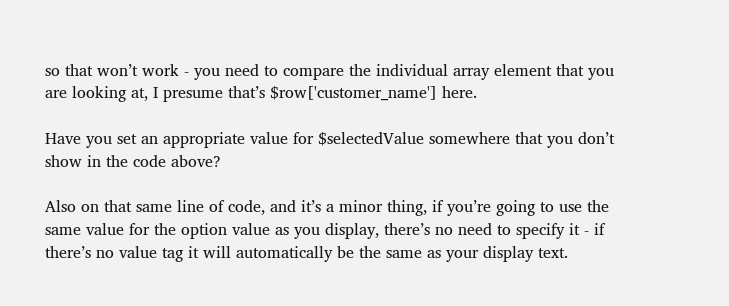so that won’t work - you need to compare the individual array element that you are looking at, I presume that’s $row['customer_name'] here.

Have you set an appropriate value for $selectedValue somewhere that you don’t show in the code above?

Also on that same line of code, and it’s a minor thing, if you’re going to use the same value for the option value as you display, there’s no need to specify it - if there’s no value tag it will automatically be the same as your display text.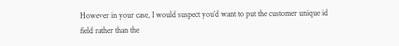However in your case, I would suspect you’d want to put the customer unique id field rather than the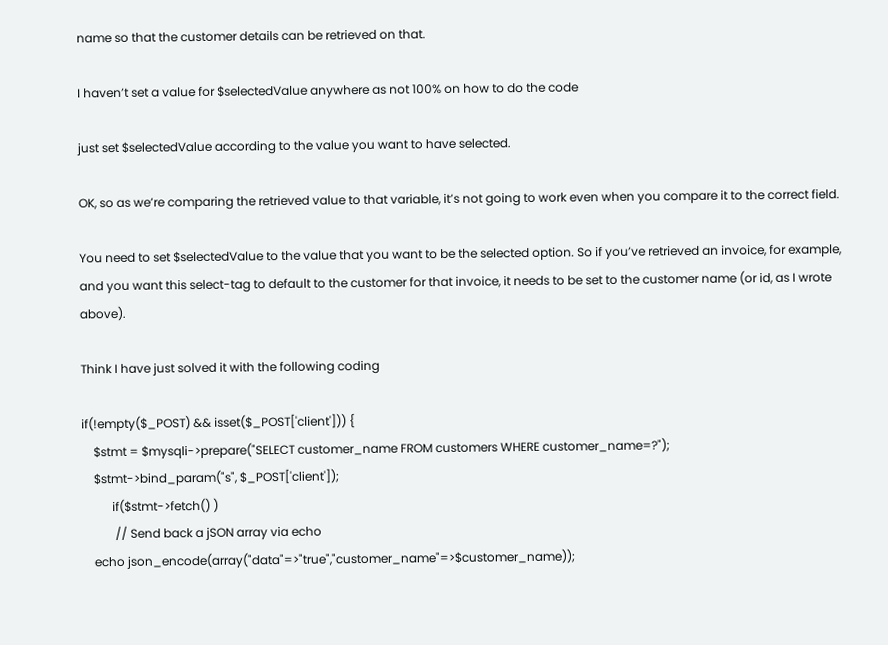name so that the customer details can be retrieved on that.

I haven’t set a value for $selectedValue anywhere as not 100% on how to do the code

just set $selectedValue according to the value you want to have selected.

OK, so as we’re comparing the retrieved value to that variable, it’s not going to work even when you compare it to the correct field.

You need to set $selectedValue to the value that you want to be the selected option. So if you’ve retrieved an invoice, for example, and you want this select-tag to default to the customer for that invoice, it needs to be set to the customer name (or id, as I wrote above).

Think I have just solved it with the following coding

if(!empty($_POST) && isset($_POST['client'])) {
    $stmt = $mysqli->prepare("SELECT customer_name FROM customers WHERE customer_name=?");
    $stmt->bind_param("s", $_POST['client']);
          if($stmt->fetch() )
           // Send back a jSON array via echo
    echo json_encode(array("data"=>"true","customer_name"=>$customer_name));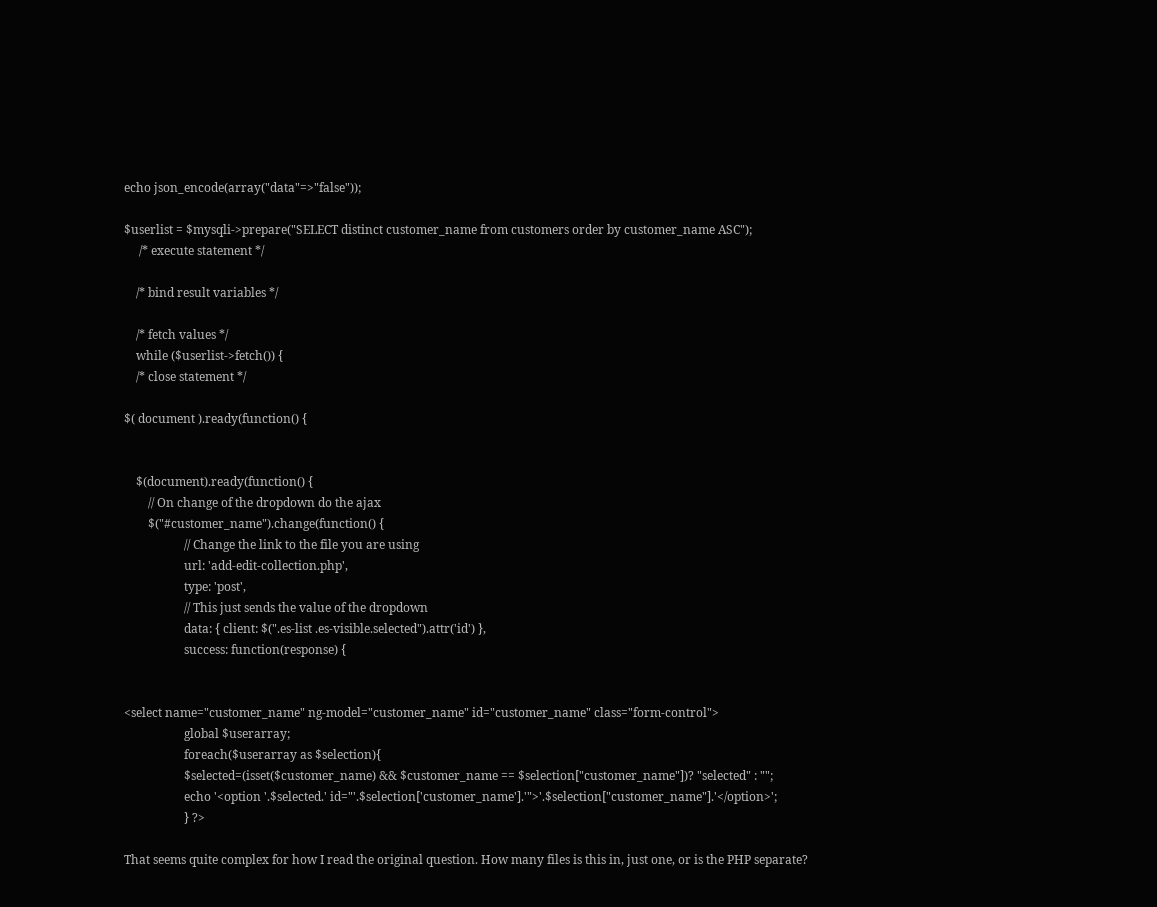echo json_encode(array("data"=>"false"));

$userlist = $mysqli->prepare("SELECT distinct customer_name from customers order by customer_name ASC");
     /* execute statement */

    /* bind result variables */

    /* fetch values */
    while ($userlist->fetch()) {
    /* close statement */

$( document ).ready(function() {


    $(document).ready(function() {
        // On change of the dropdown do the ajax
        $("#customer_name").change(function() {
                    // Change the link to the file you are using
                    url: 'add-edit-collection.php',
                    type: 'post',
                    // This just sends the value of the dropdown
                    data: { client: $(".es-list .es-visible.selected").attr('id') },
                    success: function(response) {


<select name="customer_name" ng-model="customer_name" id="customer_name" class="form-control">
                    global $userarray;
                    foreach($userarray as $selection){
                    $selected=(isset($customer_name) && $customer_name == $selection["customer_name"])? "selected" : "";
                    echo '<option '.$selected.' id="'.$selection['customer_name'].'">'.$selection["customer_name"].'</option>';
                    } ?>

That seems quite complex for how I read the original question. How many files is this in, just one, or is the PHP separate?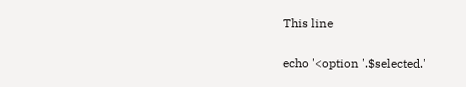This line

echo '<option '.$selected.'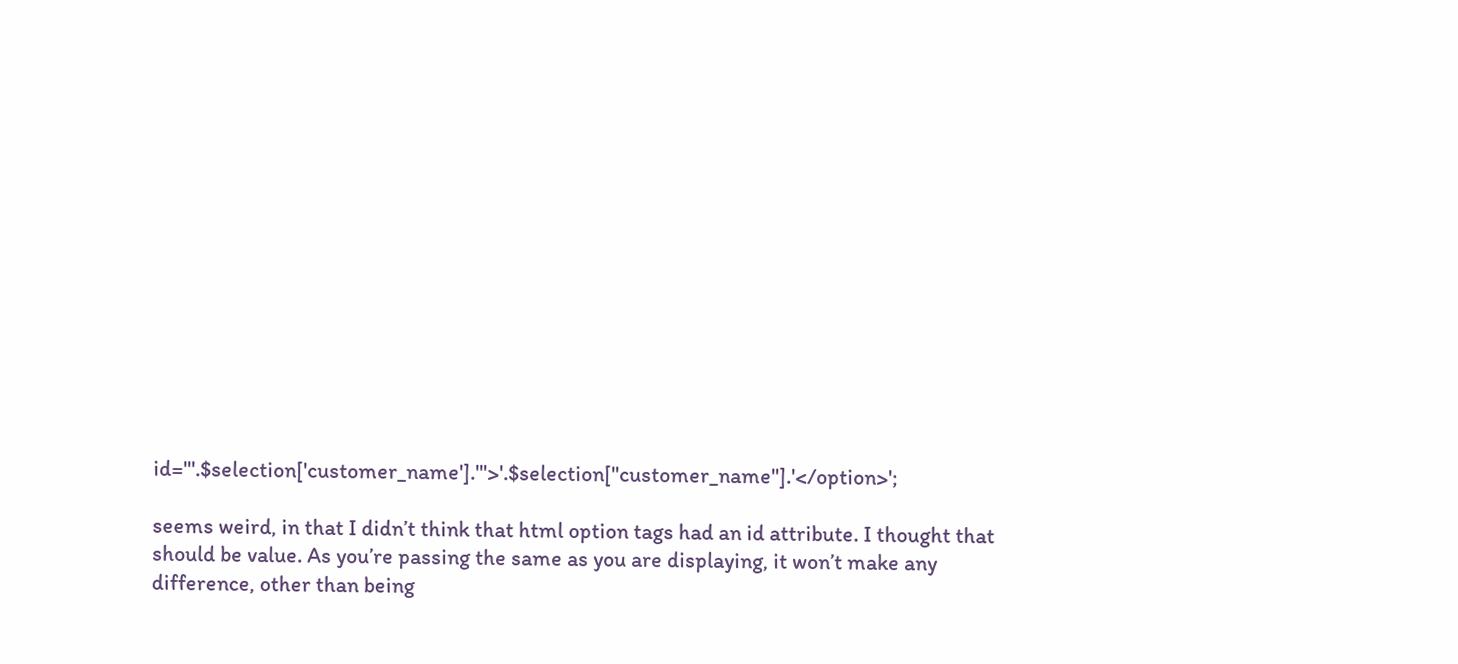id="'.$selection['customer_name'].'">'.$selection["customer_name"].'</option>';

seems weird, in that I didn’t think that html option tags had an id attribute. I thought that should be value. As you’re passing the same as you are displaying, it won’t make any difference, other than being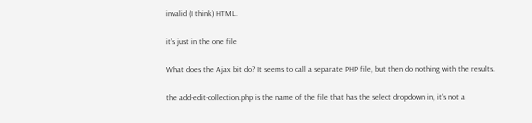invalid (I think) HTML.

it’s just in the one file

What does the Ajax bit do? It seems to call a separate PHP file, but then do nothing with the results.

the add-edit-collection.php is the name of the file that has the select dropdown in, it’s not a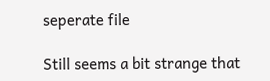seperate file

Still seems a bit strange that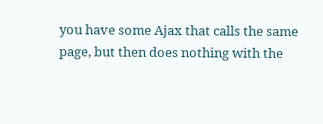you have some Ajax that calls the same page, but then does nothing with the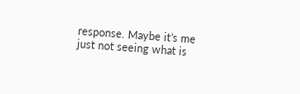response. Maybe it’s me just not seeing what is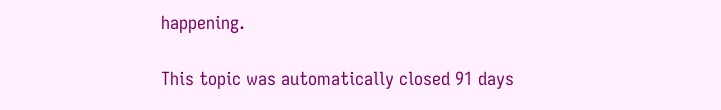happening.

This topic was automatically closed 91 days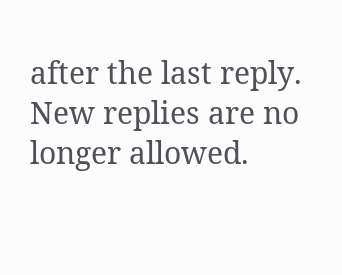after the last reply. New replies are no longer allowed.